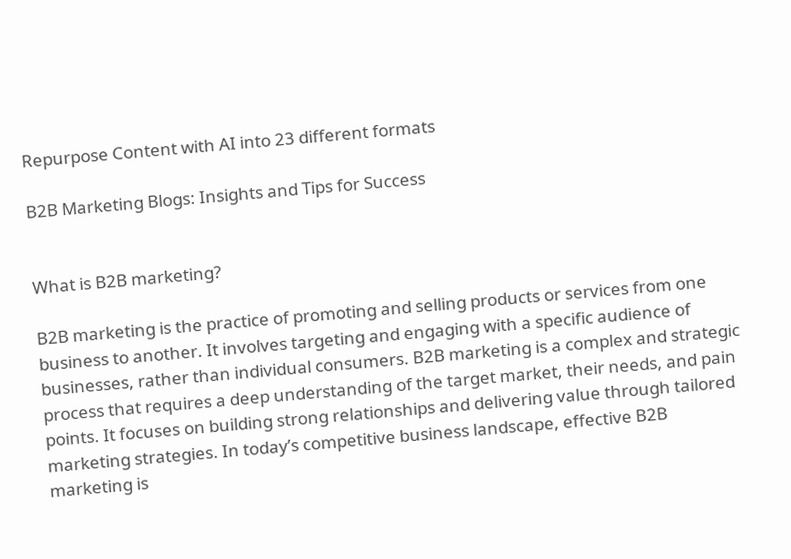Repurpose Content with AI into 23 different formats

B2B Marketing Blogs: Insights and Tips for Success


What is B2B marketing?

B2B marketing is the practice of promoting and selling products or services from one business to another. It involves targeting and engaging with a specific audience of businesses, rather than individual consumers. B2B marketing is a complex and strategic process that requires a deep understanding of the target market, their needs, and pain points. It focuses on building strong relationships and delivering value through tailored marketing strategies. In today’s competitive business landscape, effective B2B marketing is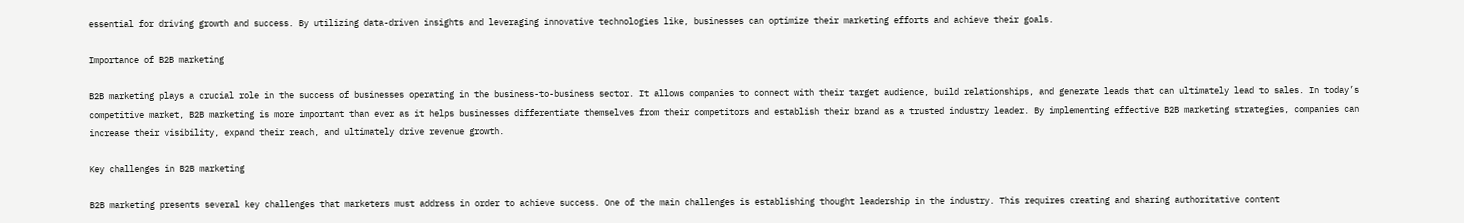essential for driving growth and success. By utilizing data-driven insights and leveraging innovative technologies like, businesses can optimize their marketing efforts and achieve their goals.

Importance of B2B marketing

B2B marketing plays a crucial role in the success of businesses operating in the business-to-business sector. It allows companies to connect with their target audience, build relationships, and generate leads that can ultimately lead to sales. In today’s competitive market, B2B marketing is more important than ever as it helps businesses differentiate themselves from their competitors and establish their brand as a trusted industry leader. By implementing effective B2B marketing strategies, companies can increase their visibility, expand their reach, and ultimately drive revenue growth.

Key challenges in B2B marketing

B2B marketing presents several key challenges that marketers must address in order to achieve success. One of the main challenges is establishing thought leadership in the industry. This requires creating and sharing authoritative content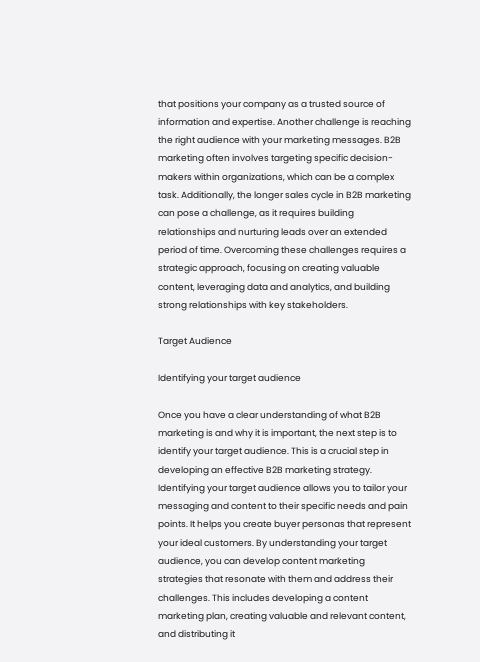that positions your company as a trusted source of information and expertise. Another challenge is reaching the right audience with your marketing messages. B2B marketing often involves targeting specific decision-makers within organizations, which can be a complex task. Additionally, the longer sales cycle in B2B marketing can pose a challenge, as it requires building relationships and nurturing leads over an extended period of time. Overcoming these challenges requires a strategic approach, focusing on creating valuable content, leveraging data and analytics, and building strong relationships with key stakeholders.

Target Audience

Identifying your target audience

Once you have a clear understanding of what B2B marketing is and why it is important, the next step is to identify your target audience. This is a crucial step in developing an effective B2B marketing strategy. Identifying your target audience allows you to tailor your messaging and content to their specific needs and pain points. It helps you create buyer personas that represent your ideal customers. By understanding your target audience, you can develop content marketing strategies that resonate with them and address their challenges. This includes developing a content marketing plan, creating valuable and relevant content, and distributing it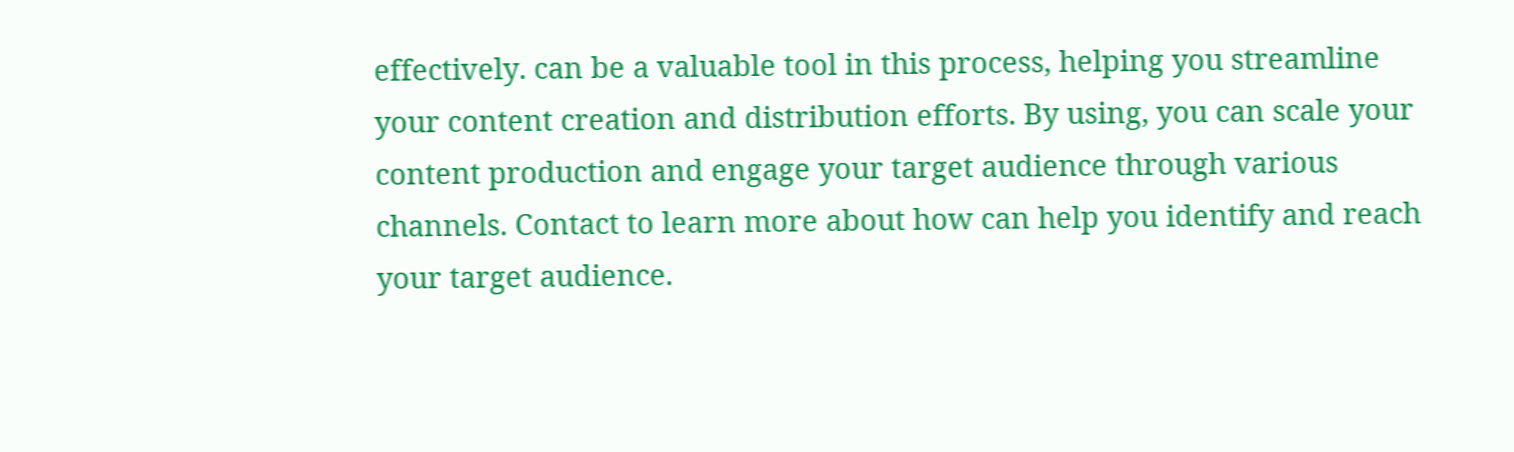effectively. can be a valuable tool in this process, helping you streamline your content creation and distribution efforts. By using, you can scale your content production and engage your target audience through various channels. Contact to learn more about how can help you identify and reach your target audience.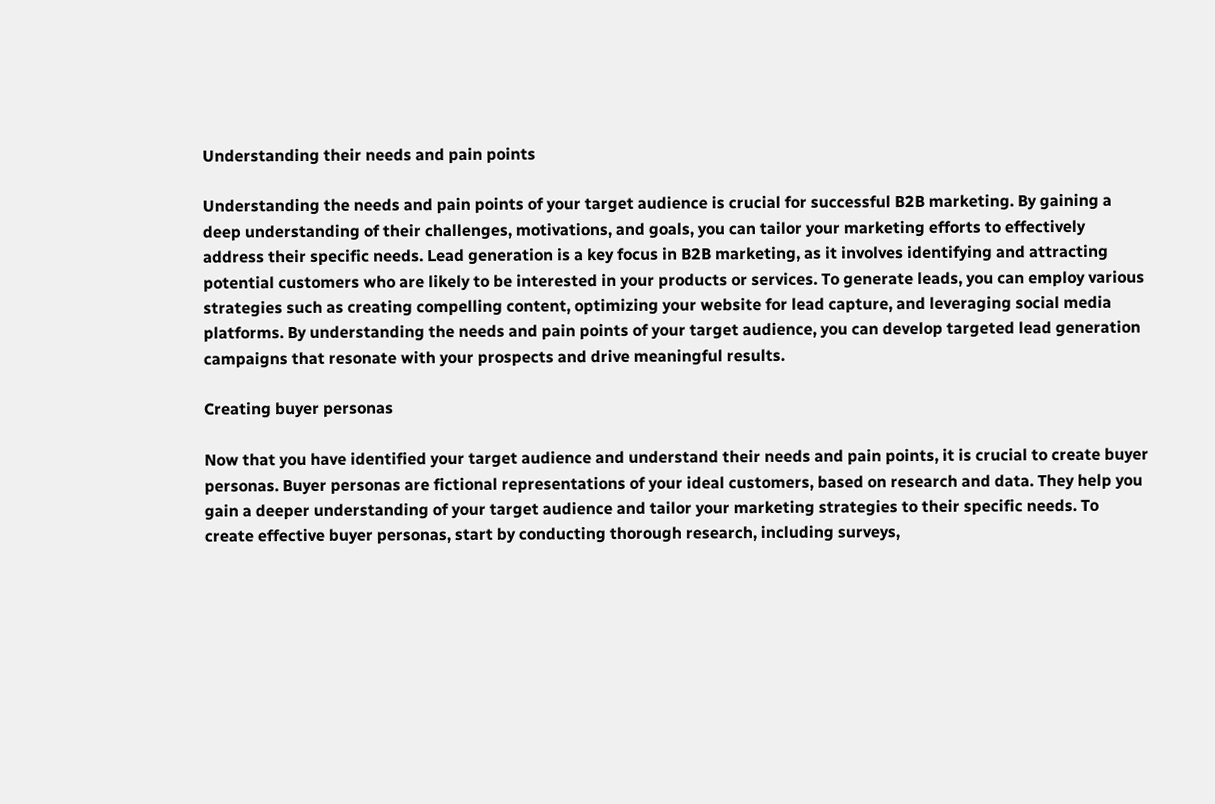Understanding their needs and pain points

Understanding the needs and pain points of your target audience is crucial for successful B2B marketing. By gaining a deep understanding of their challenges, motivations, and goals, you can tailor your marketing efforts to effectively address their specific needs. Lead generation is a key focus in B2B marketing, as it involves identifying and attracting potential customers who are likely to be interested in your products or services. To generate leads, you can employ various strategies such as creating compelling content, optimizing your website for lead capture, and leveraging social media platforms. By understanding the needs and pain points of your target audience, you can develop targeted lead generation campaigns that resonate with your prospects and drive meaningful results.

Creating buyer personas

Now that you have identified your target audience and understand their needs and pain points, it is crucial to create buyer personas. Buyer personas are fictional representations of your ideal customers, based on research and data. They help you gain a deeper understanding of your target audience and tailor your marketing strategies to their specific needs. To create effective buyer personas, start by conducting thorough research, including surveys,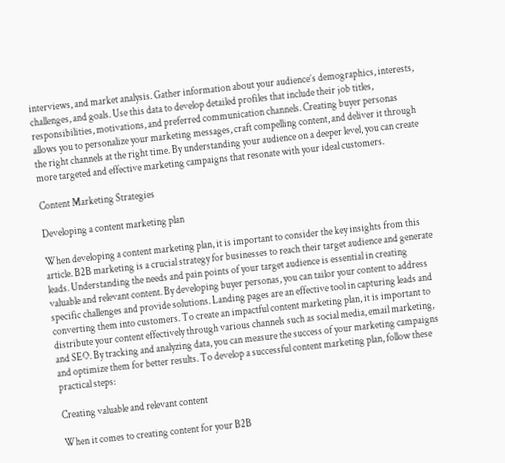interviews, and market analysis. Gather information about your audience’s demographics, interests, challenges, and goals. Use this data to develop detailed profiles that include their job titles, responsibilities, motivations, and preferred communication channels. Creating buyer personas allows you to personalize your marketing messages, craft compelling content, and deliver it through the right channels at the right time. By understanding your audience on a deeper level, you can create more targeted and effective marketing campaigns that resonate with your ideal customers.

Content Marketing Strategies

Developing a content marketing plan

When developing a content marketing plan, it is important to consider the key insights from this article. B2B marketing is a crucial strategy for businesses to reach their target audience and generate leads. Understanding the needs and pain points of your target audience is essential in creating valuable and relevant content. By developing buyer personas, you can tailor your content to address specific challenges and provide solutions. Landing pages are an effective tool in capturing leads and converting them into customers. To create an impactful content marketing plan, it is important to distribute your content effectively through various channels such as social media, email marketing, and SEO. By tracking and analyzing data, you can measure the success of your marketing campaigns and optimize them for better results. To develop a successful content marketing plan, follow these practical steps:

Creating valuable and relevant content

When it comes to creating content for your B2B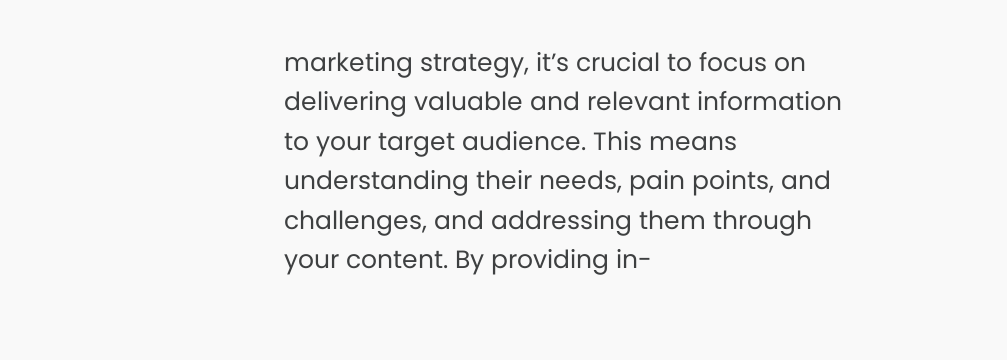marketing strategy, it’s crucial to focus on delivering valuable and relevant information to your target audience. This means understanding their needs, pain points, and challenges, and addressing them through your content. By providing in-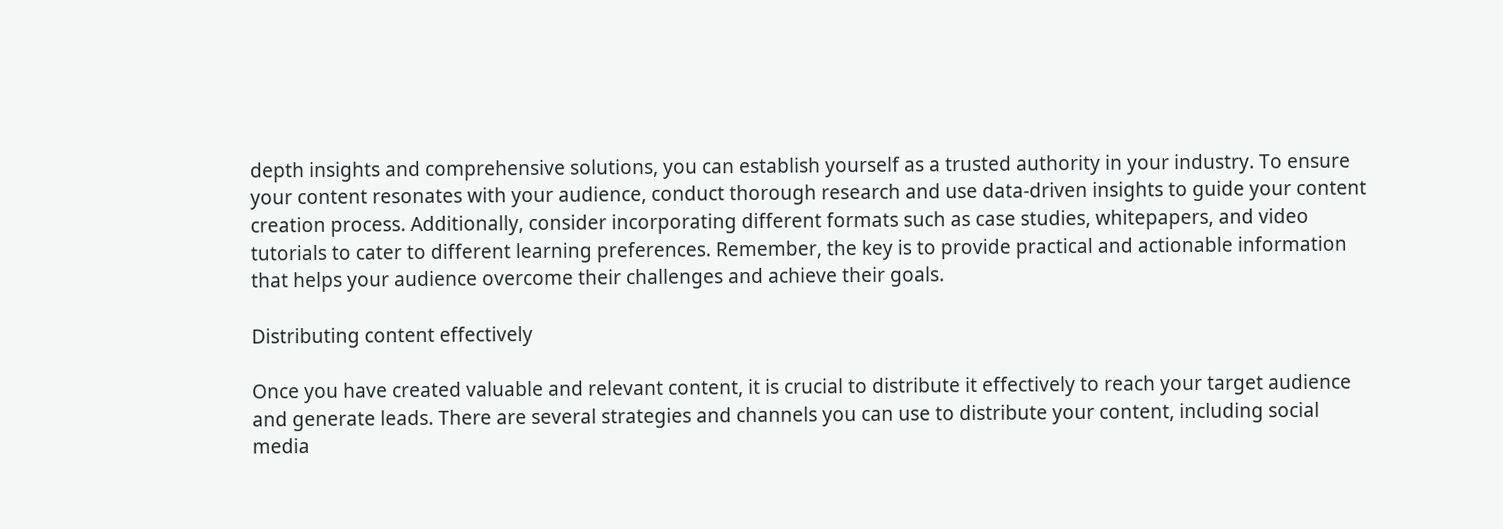depth insights and comprehensive solutions, you can establish yourself as a trusted authority in your industry. To ensure your content resonates with your audience, conduct thorough research and use data-driven insights to guide your content creation process. Additionally, consider incorporating different formats such as case studies, whitepapers, and video tutorials to cater to different learning preferences. Remember, the key is to provide practical and actionable information that helps your audience overcome their challenges and achieve their goals.

Distributing content effectively

Once you have created valuable and relevant content, it is crucial to distribute it effectively to reach your target audience and generate leads. There are several strategies and channels you can use to distribute your content, including social media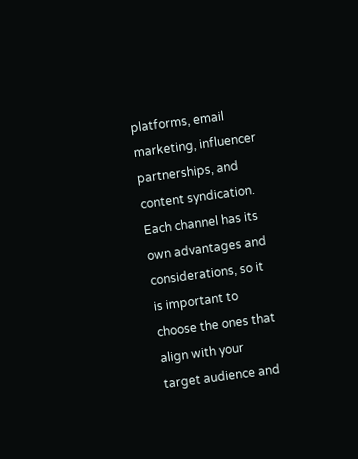platforms, email marketing, influencer partnerships, and content syndication. Each channel has its own advantages and considerations, so it is important to choose the ones that align with your target audience and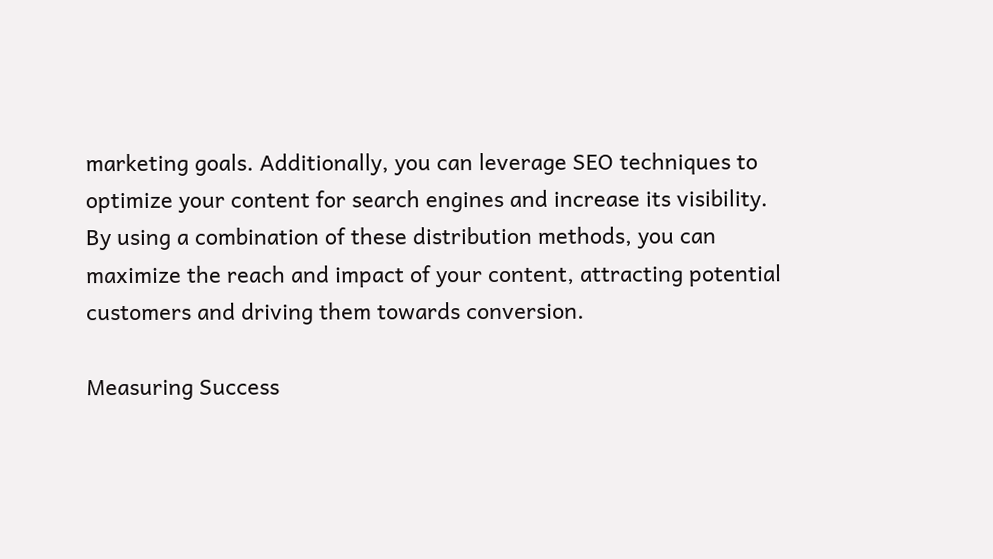marketing goals. Additionally, you can leverage SEO techniques to optimize your content for search engines and increase its visibility. By using a combination of these distribution methods, you can maximize the reach and impact of your content, attracting potential customers and driving them towards conversion.

Measuring Success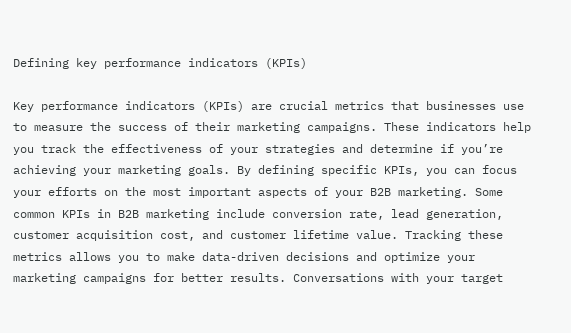Defining key performance indicators (KPIs)

Key performance indicators (KPIs) are crucial metrics that businesses use to measure the success of their marketing campaigns. These indicators help you track the effectiveness of your strategies and determine if you’re achieving your marketing goals. By defining specific KPIs, you can focus your efforts on the most important aspects of your B2B marketing. Some common KPIs in B2B marketing include conversion rate, lead generation, customer acquisition cost, and customer lifetime value. Tracking these metrics allows you to make data-driven decisions and optimize your marketing campaigns for better results. Conversations with your target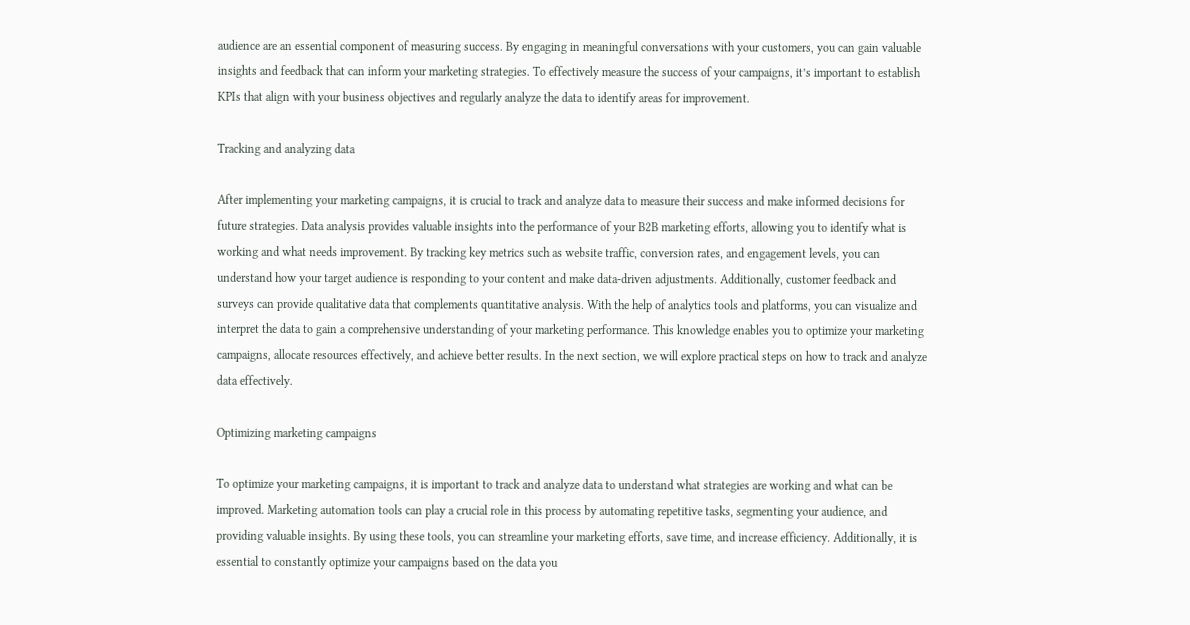audience are an essential component of measuring success. By engaging in meaningful conversations with your customers, you can gain valuable insights and feedback that can inform your marketing strategies. To effectively measure the success of your campaigns, it’s important to establish KPIs that align with your business objectives and regularly analyze the data to identify areas for improvement.

Tracking and analyzing data

After implementing your marketing campaigns, it is crucial to track and analyze data to measure their success and make informed decisions for future strategies. Data analysis provides valuable insights into the performance of your B2B marketing efforts, allowing you to identify what is working and what needs improvement. By tracking key metrics such as website traffic, conversion rates, and engagement levels, you can understand how your target audience is responding to your content and make data-driven adjustments. Additionally, customer feedback and surveys can provide qualitative data that complements quantitative analysis. With the help of analytics tools and platforms, you can visualize and interpret the data to gain a comprehensive understanding of your marketing performance. This knowledge enables you to optimize your marketing campaigns, allocate resources effectively, and achieve better results. In the next section, we will explore practical steps on how to track and analyze data effectively.

Optimizing marketing campaigns

To optimize your marketing campaigns, it is important to track and analyze data to understand what strategies are working and what can be improved. Marketing automation tools can play a crucial role in this process by automating repetitive tasks, segmenting your audience, and providing valuable insights. By using these tools, you can streamline your marketing efforts, save time, and increase efficiency. Additionally, it is essential to constantly optimize your campaigns based on the data you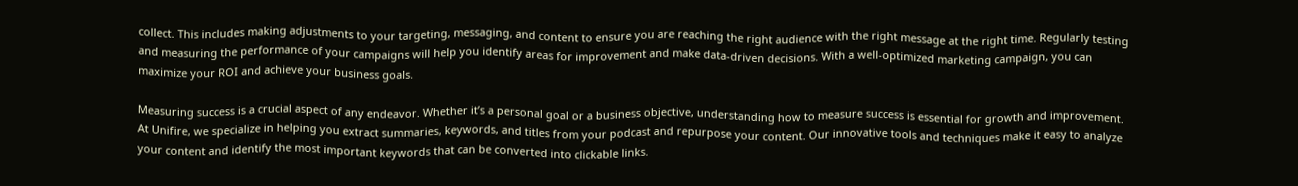collect. This includes making adjustments to your targeting, messaging, and content to ensure you are reaching the right audience with the right message at the right time. Regularly testing and measuring the performance of your campaigns will help you identify areas for improvement and make data-driven decisions. With a well-optimized marketing campaign, you can maximize your ROI and achieve your business goals.

Measuring success is a crucial aspect of any endeavor. Whether it’s a personal goal or a business objective, understanding how to measure success is essential for growth and improvement. At Unifire, we specialize in helping you extract summaries, keywords, and titles from your podcast and repurpose your content. Our innovative tools and techniques make it easy to analyze your content and identify the most important keywords that can be converted into clickable links.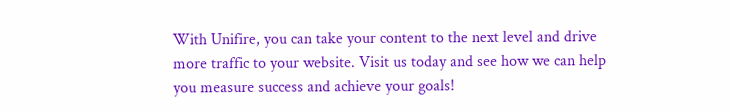With Unifire, you can take your content to the next level and drive more traffic to your website. Visit us today and see how we can help you measure success and achieve your goals!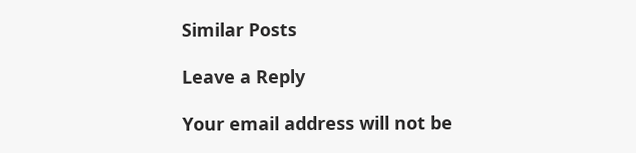Similar Posts

Leave a Reply

Your email address will not be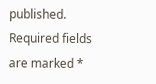published. Required fields are marked *